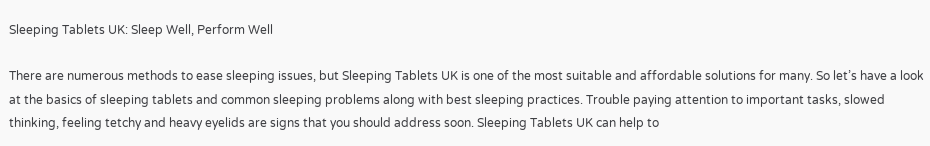Sleeping Tablets UK: Sleep Well, Perform Well

There are numerous methods to ease sleeping issues, but Sleeping Tablets UK is one of the most suitable and affordable solutions for many. So let’s have a look at the basics of sleeping tablets and common sleeping problems along with best sleeping practices. Trouble paying attention to important tasks, slowed thinking, feeling tetchy and heavy eyelids are signs that you should address soon. Sleeping Tablets UK can help to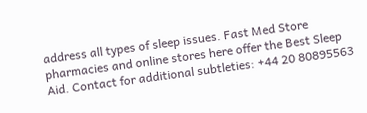address all types of sleep issues. Fast Med Store pharmacies and online stores here offer the Best Sleep Aid. Contact for additional subtleties: +44 20 80895563